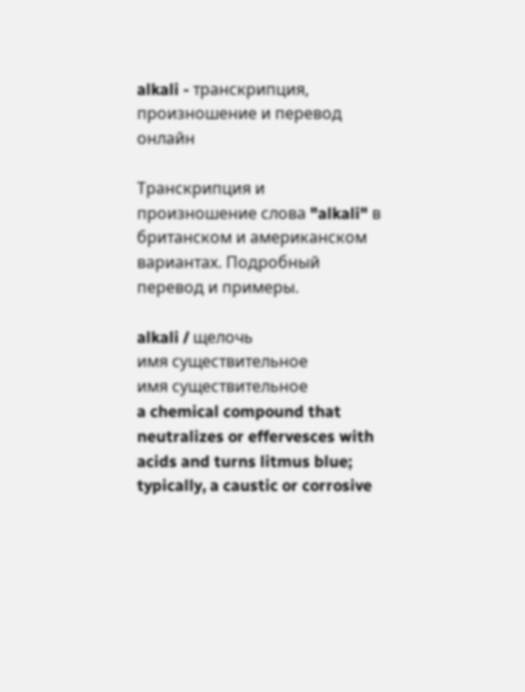alkali - транскрипция, произношение и перевод онлайн

Транскрипция и произношение слова "alkali" в британском и американском вариантах. Подробный перевод и примеры.

alkali / щелочь
имя существительное
имя существительное
a chemical compound that neutralizes or effervesces with acids and turns litmus blue; typically, a caustic or corrosive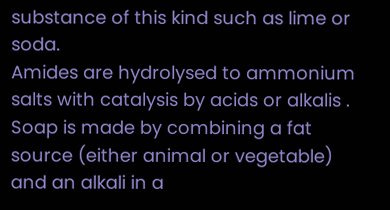substance of this kind such as lime or soda.
Amides are hydrolysed to ammonium salts with catalysis by acids or alkalis .
Soap is made by combining a fat source (either animal or vegetable) and an alkali in a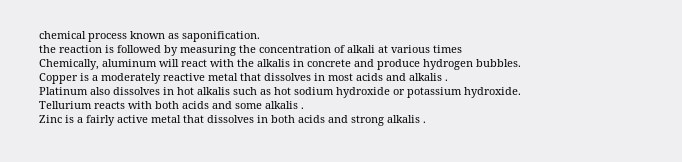chemical process known as saponification.
the reaction is followed by measuring the concentration of alkali at various times
Chemically, aluminum will react with the alkalis in concrete and produce hydrogen bubbles.
Copper is a moderately reactive metal that dissolves in most acids and alkalis .
Platinum also dissolves in hot alkalis such as hot sodium hydroxide or potassium hydroxide.
Tellurium reacts with both acids and some alkalis .
Zinc is a fairly active metal that dissolves in both acids and strong alkalis .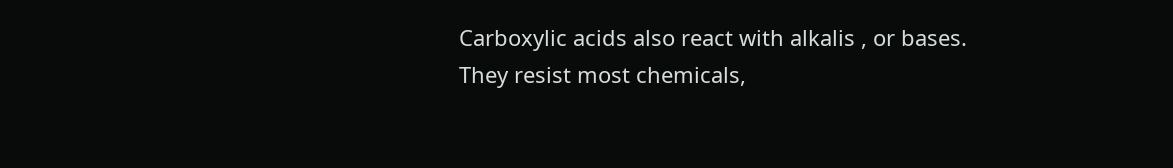Carboxylic acids also react with alkalis , or bases.
They resist most chemicals,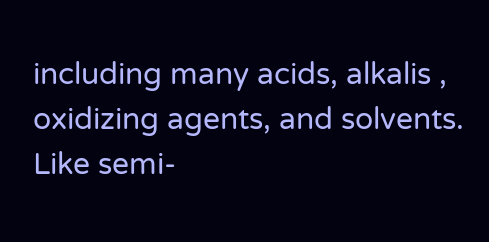including many acids, alkalis , oxidizing agents, and solvents.
Like semi-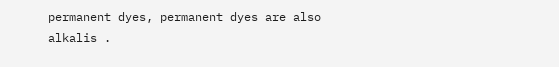permanent dyes, permanent dyes are also alkalis .